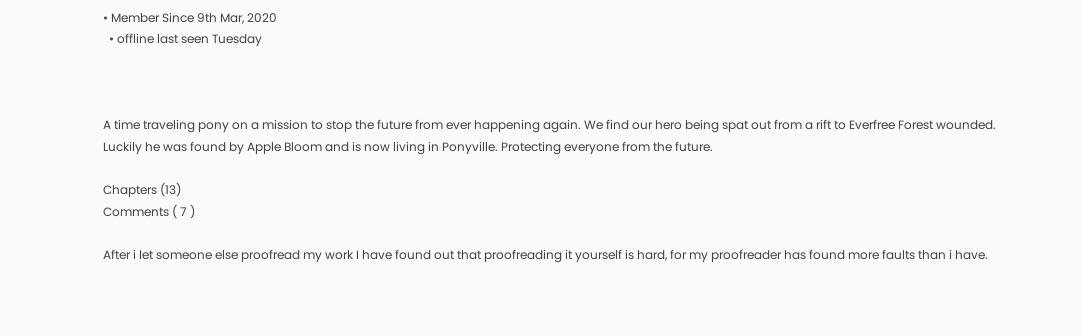• Member Since 9th Mar, 2020
  • offline last seen Tuesday



A time traveling pony on a mission to stop the future from ever happening again. We find our hero being spat out from a rift to Everfree Forest wounded.
Luckily he was found by Apple Bloom and is now living in Ponyville. Protecting everyone from the future.

Chapters (13)
Comments ( 7 )

After i let someone else proofread my work I have found out that proofreading it yourself is hard, for my proofreader has found more faults than i have.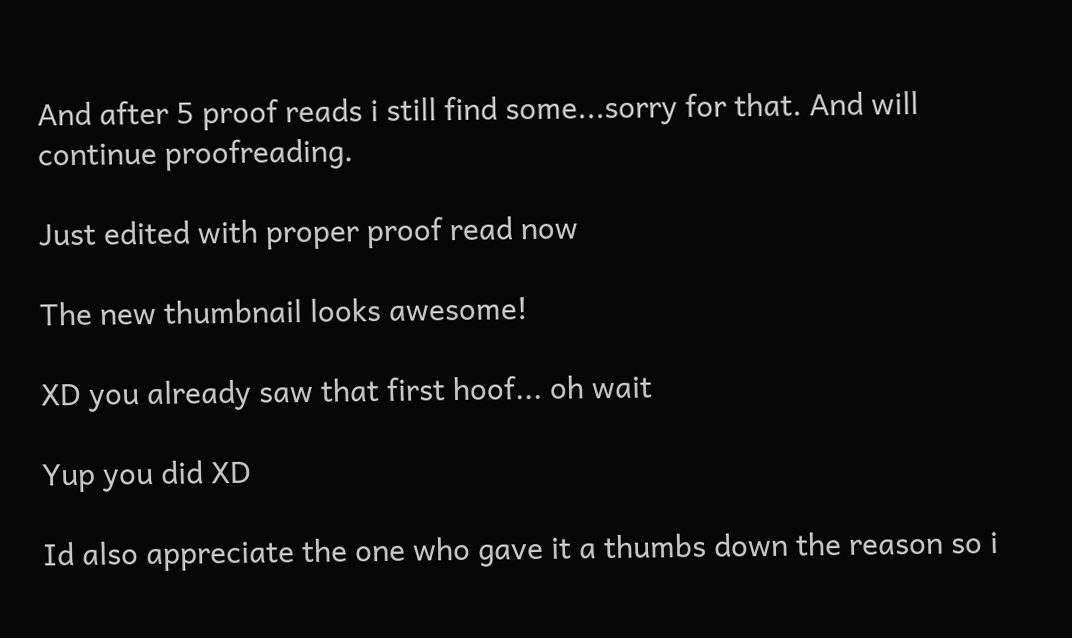And after 5 proof reads i still find some...sorry for that. And will continue proofreading.

Just edited with proper proof read now

The new thumbnail looks awesome!

XD you already saw that first hoof... oh wait

Yup you did XD

Id also appreciate the one who gave it a thumbs down the reason so i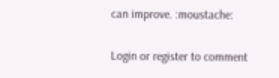can improve. :moustache:

Login or register to comment